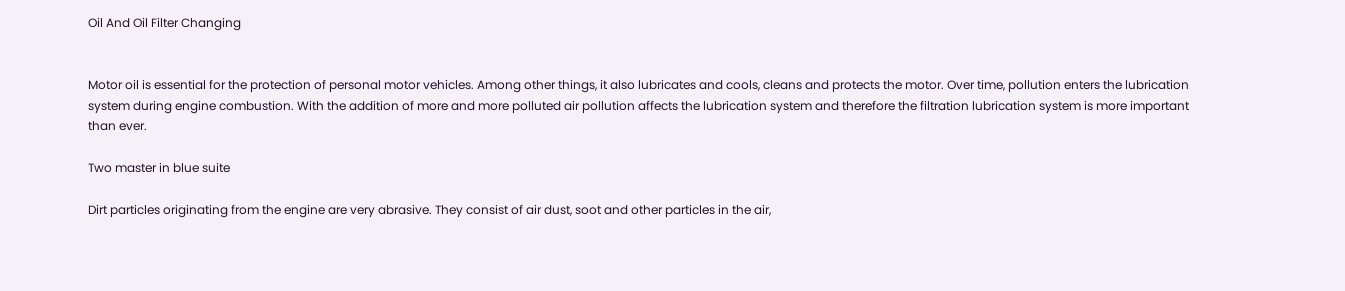Oil And Oil Filter Changing


Motor oil is essential for the protection of personal motor vehicles. Among other things, it also lubricates and cools, cleans and protects the motor. Over time, pollution enters the lubrication system during engine combustion. With the addition of more and more polluted air pollution affects the lubrication system and therefore the filtration lubrication system is more important than ever.

Two master in blue suite

Dirt particles originating from the engine are very abrasive. They consist of air dust, soot and other particles in the air,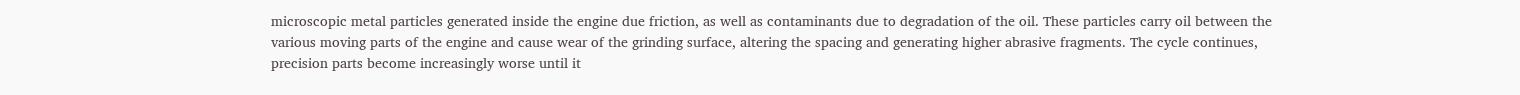microscopic metal particles generated inside the engine due friction, as well as contaminants due to degradation of the oil. These particles carry oil between the various moving parts of the engine and cause wear of the grinding surface, altering the spacing and generating higher abrasive fragments. The cycle continues, precision parts become increasingly worse until it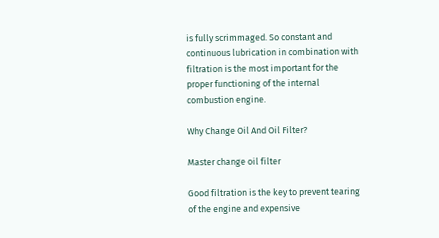is fully scrimmaged. So constant and continuous lubrication in combination with filtration is the most important for the proper functioning of the internal combustion engine.

Why Change Oil And Oil Filter?

Master change oil filter

Good filtration is the key to prevent tearing of the engine and expensive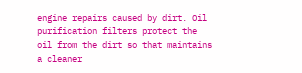engine repairs caused by dirt. Oil purification filters protect the oil from the dirt so that maintains a cleaner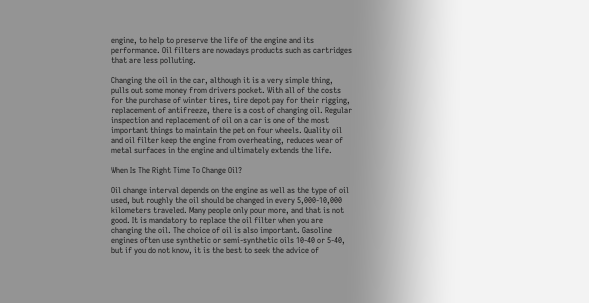engine, to help to preserve the life of the engine and its performance. Oil filters are nowadays products such as cartridges that are less polluting.

Changing the oil in the car, although it is a very simple thing, pulls out some money from drivers pocket. With all of the costs for the purchase of winter tires, tire depot pay for their rigging, replacement of antifreeze, there is a cost of changing oil. Regular inspection and replacement of oil on a car is one of the most important things to maintain the pet on four wheels. Quality oil and oil filter keep the engine from overheating, reduces wear of metal surfaces in the engine and ultimately extends the life.

When Is The Right Time To Change Oil?

Oil change interval depends on the engine as well as the type of oil used, but roughly the oil should be changed in every 5,000-10,000 kilometers traveled. Many people only pour more, and that is not good. It is mandatory to replace the oil filter when you are changing the oil. The choice of oil is also important. Gasoline engines often use synthetic or semi-synthetic oils 10-40 or 5-40, but if you do not know, it is the best to seek the advice of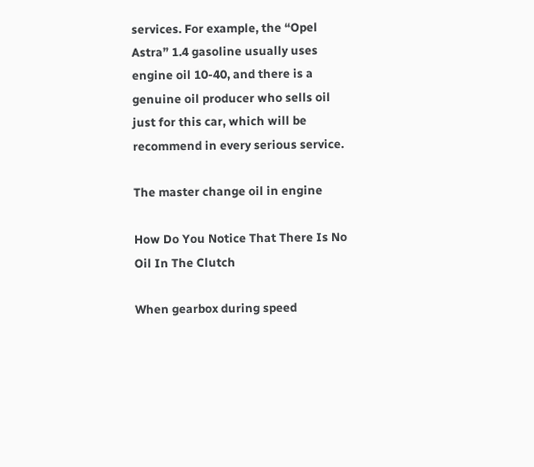services. For example, the “Opel Astra” 1.4 gasoline usually uses engine oil 10-40, and there is a genuine oil producer who sells oil just for this car, which will be recommend in every serious service.

The master change oil in engine

How Do You Notice That There Is No Oil In The Clutch

When gearbox during speed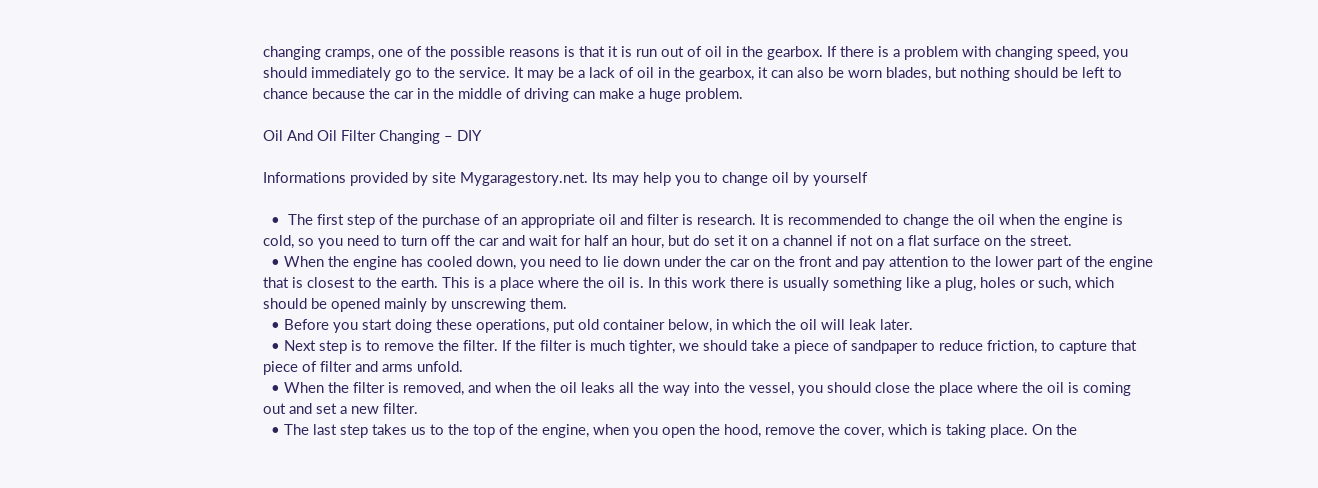changing cramps, one of the possible reasons is that it is run out of oil in the gearbox. If there is a problem with changing speed, you should immediately go to the service. It may be a lack of oil in the gearbox, it can also be worn blades, but nothing should be left to chance because the car in the middle of driving can make a huge problem.

Oil And Oil Filter Changing – DIY

Informations provided by site Mygaragestory.net. Its may help you to change oil by yourself

  •  The first step of the purchase of an appropriate oil and filter is research. It is recommended to change the oil when the engine is cold, so you need to turn off the car and wait for half an hour, but do set it on a channel if not on a flat surface on the street.
  • When the engine has cooled down, you need to lie down under the car on the front and pay attention to the lower part of the engine that is closest to the earth. This is a place where the oil is. In this work there is usually something like a plug, holes or such, which should be opened mainly by unscrewing them.
  • Before you start doing these operations, put old container below, in which the oil will leak later.
  • Next step is to remove the filter. If the filter is much tighter, we should take a piece of sandpaper to reduce friction, to capture that piece of filter and arms unfold.
  • When the filter is removed, and when the oil leaks all the way into the vessel, you should close the place where the oil is coming out and set a new filter.
  • The last step takes us to the top of the engine, when you open the hood, remove the cover, which is taking place. On the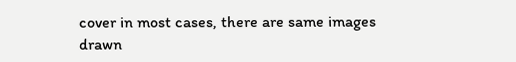cover in most cases, there are same images drawn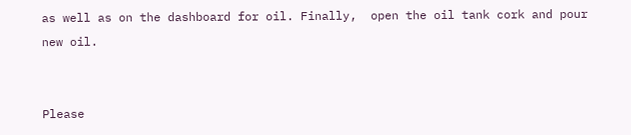as well as on the dashboard for oil. Finally,  open the oil tank cork and pour new oil.


Please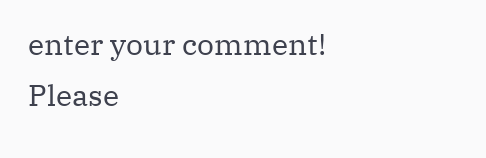enter your comment!
Please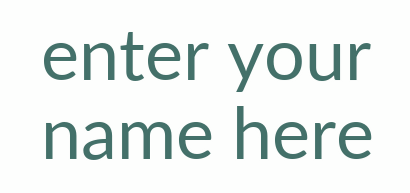enter your name here